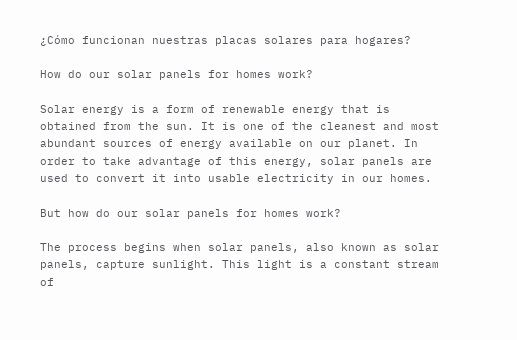¿Cómo funcionan nuestras placas solares para hogares?

How do our solar panels for homes work?

Solar energy is a form of renewable energy that is obtained from the sun. It is one of the cleanest and most abundant sources of energy available on our planet. In order to take advantage of this energy, solar panels are used to convert it into usable electricity in our homes.

But how do our solar panels for homes work?

The process begins when solar panels, also known as solar panels, capture sunlight. This light is a constant stream of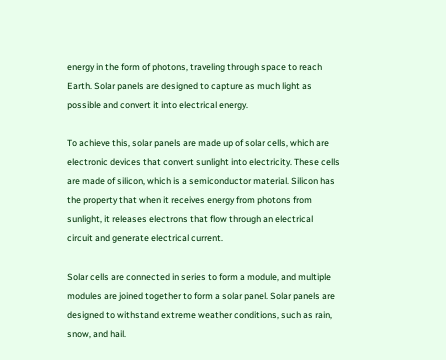energy in the form of photons, traveling through space to reach Earth. Solar panels are designed to capture as much light as possible and convert it into electrical energy.

To achieve this, solar panels are made up of solar cells, which are electronic devices that convert sunlight into electricity. These cells are made of silicon, which is a semiconductor material. Silicon has the property that when it receives energy from photons from sunlight, it releases electrons that flow through an electrical circuit and generate electrical current.

Solar cells are connected in series to form a module, and multiple modules are joined together to form a solar panel. Solar panels are designed to withstand extreme weather conditions, such as rain, snow, and hail.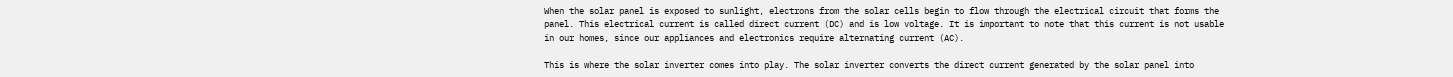When the solar panel is exposed to sunlight, electrons from the solar cells begin to flow through the electrical circuit that forms the panel. This electrical current is called direct current (DC) and is low voltage. It is important to note that this current is not usable in our homes, since our appliances and electronics require alternating current (AC).

This is where the solar inverter comes into play. The solar inverter converts the direct current generated by the solar panel into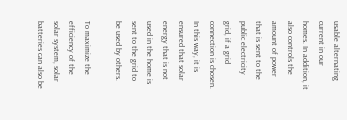usable alternating current in our homes. In addition, it also controls the amount of power that is sent to the public electricity grid, if a grid connection is chosen. In this way, it is ensured that solar energy that is not used in the home is sent to the grid to be used by others.

To maximize the efficiency of the solar system, solar batteries can also be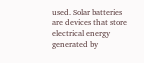used. Solar batteries are devices that store electrical energy generated by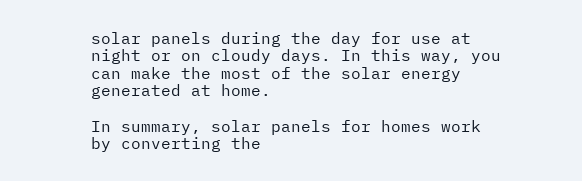solar panels during the day for use at night or on cloudy days. In this way, you can make the most of the solar energy generated at home.

In summary, solar panels for homes work by converting the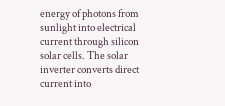energy of photons from sunlight into electrical current through silicon solar cells. The solar inverter converts direct current into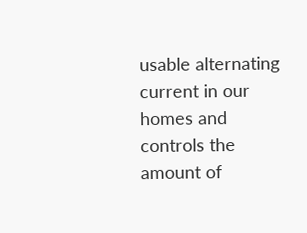usable alternating current in our homes and controls the amount of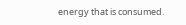energy that is consumed.